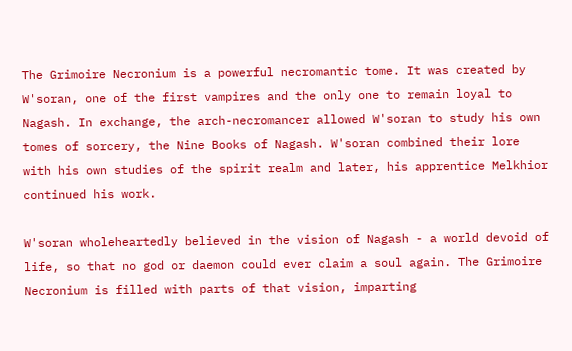The Grimoire Necronium is a powerful necromantic tome. It was created by W'soran, one of the first vampires and the only one to remain loyal to Nagash. In exchange, the arch-necromancer allowed W'soran to study his own tomes of sorcery, the Nine Books of Nagash. W'soran combined their lore with his own studies of the spirit realm and later, his apprentice Melkhior continued his work.

W'soran wholeheartedly believed in the vision of Nagash - a world devoid of life, so that no god or daemon could ever claim a soul again. The Grimoire Necronium is filled with parts of that vision, imparting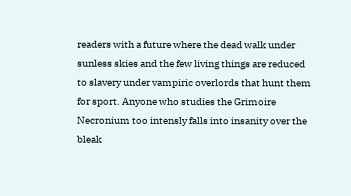readers with a future where the dead walk under sunless skies and the few living things are reduced to slavery under vampiric overlords that hunt them for sport. Anyone who studies the Grimoire Necronium too intensly falls into insanity over the bleak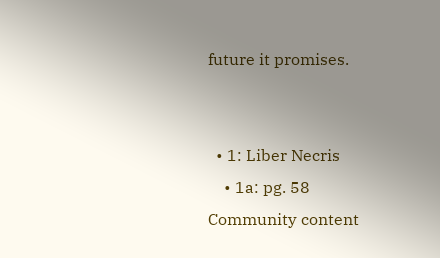future it promises.


  • 1: Liber Necris
    • 1a: pg. 58
Community content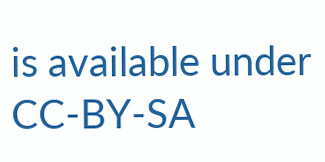is available under CC-BY-SA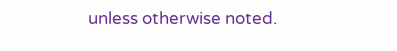unless otherwise noted.